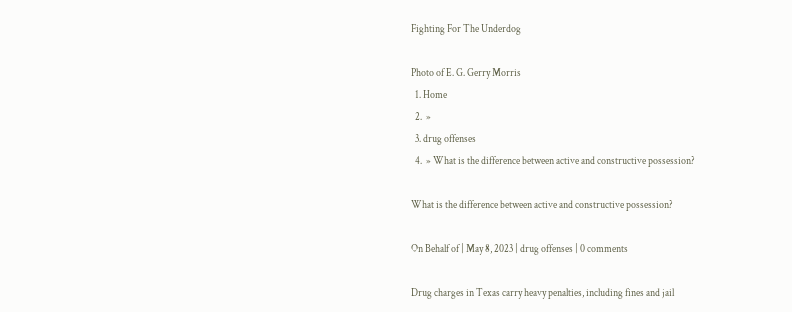Fighting For The Underdog

Photo of E. G. Gerry Morris
  1. Home
  2.  »
  3. drug offenses
  4.  » What is the difference between active and constructive possession?

What is the difference between active and constructive possession?

On Behalf of | May 8, 2023 | drug offenses | 0 comments

Drug charges in Texas carry heavy penalties, including fines and jail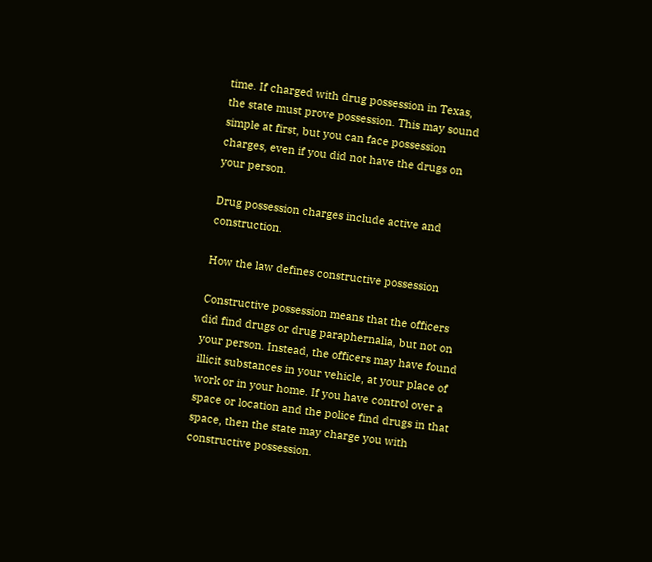time. If charged with drug possession in Texas, the state must prove possession. This may sound simple at first, but you can face possession charges, even if you did not have the drugs on your person.

Drug possession charges include active and construction.

How the law defines constructive possession

Constructive possession means that the officers did find drugs or drug paraphernalia, but not on your person. Instead, the officers may have found illicit substances in your vehicle, at your place of work or in your home. If you have control over a space or location and the police find drugs in that space, then the state may charge you with constructive possession.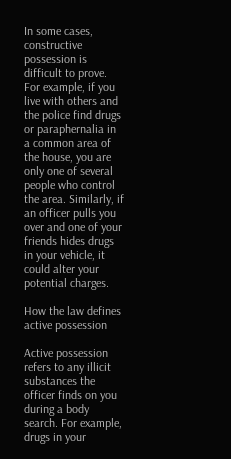In some cases, constructive possession is difficult to prove. For example, if you live with others and the police find drugs or paraphernalia in a common area of the house, you are only one of several people who control the area. Similarly, if an officer pulls you over and one of your friends hides drugs in your vehicle, it could alter your potential charges.

How the law defines active possession

Active possession refers to any illicit substances the officer finds on you during a body search. For example, drugs in your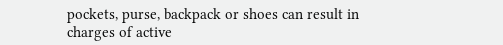pockets, purse, backpack or shoes can result in charges of active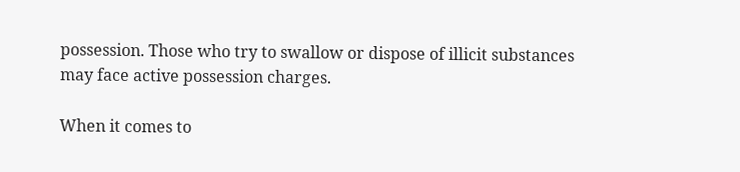possession. Those who try to swallow or dispose of illicit substances may face active possession charges.

When it comes to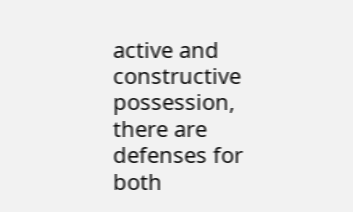active and constructive possession, there are defenses for both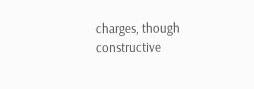charges, though constructive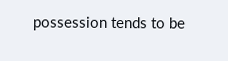possession tends to be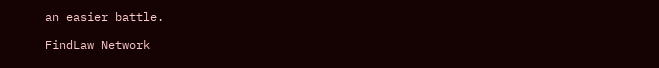an easier battle.

FindLaw Network